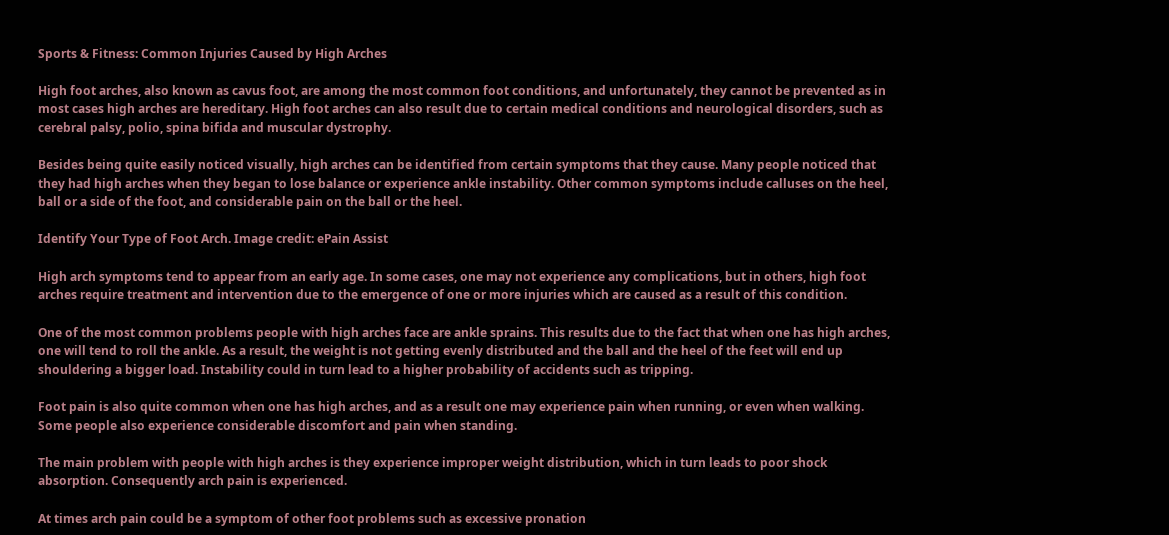Sports & Fitness: Common Injuries Caused by High Arches

High foot arches, also known as cavus foot, are among the most common foot conditions, and unfortunately, they cannot be prevented as in most cases high arches are hereditary. High foot arches can also result due to certain medical conditions and neurological disorders, such as cerebral palsy, polio, spina bifida and muscular dystrophy.

Besides being quite easily noticed visually, high arches can be identified from certain symptoms that they cause. Many people noticed that they had high arches when they began to lose balance or experience ankle instability. Other common symptoms include calluses on the heel, ball or a side of the foot, and considerable pain on the ball or the heel.

Identify Your Type of Foot Arch. Image credit: ePain Assist

High arch symptoms tend to appear from an early age. In some cases, one may not experience any complications, but in others, high foot arches require treatment and intervention due to the emergence of one or more injuries which are caused as a result of this condition.

One of the most common problems people with high arches face are ankle sprains. This results due to the fact that when one has high arches, one will tend to roll the ankle. As a result, the weight is not getting evenly distributed and the ball and the heel of the feet will end up shouldering a bigger load. Instability could in turn lead to a higher probability of accidents such as tripping.

Foot pain is also quite common when one has high arches, and as a result one may experience pain when running, or even when walking. Some people also experience considerable discomfort and pain when standing.

The main problem with people with high arches is they experience improper weight distribution, which in turn leads to poor shock absorption. Consequently arch pain is experienced.

At times arch pain could be a symptom of other foot problems such as excessive pronation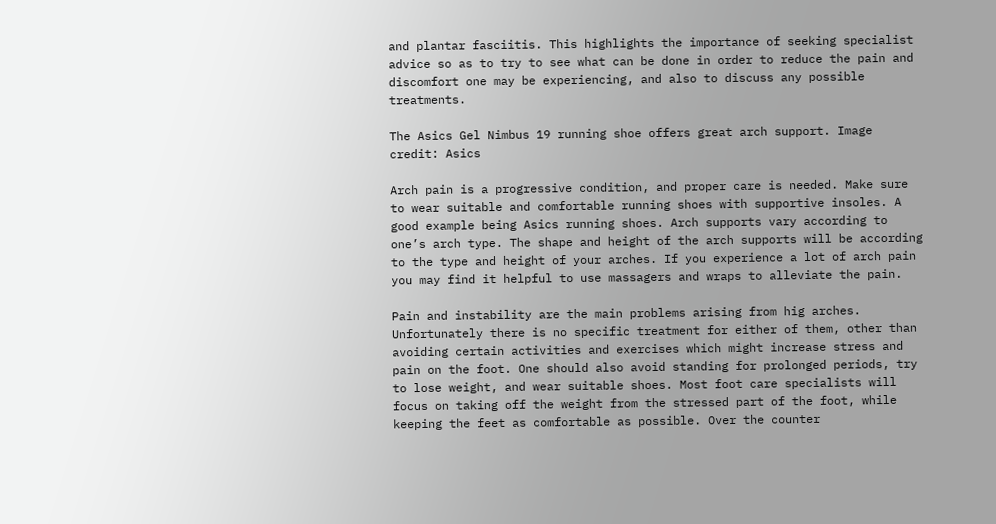and plantar fasciitis. This highlights the importance of seeking specialist advice so as to try to see what can be done in order to reduce the pain and discomfort one may be experiencing, and also to discuss any possible treatments.

The Asics Gel Nimbus 19 running shoe offers great arch support. Image credit: Asics

Arch pain is a progressive condition, and proper care is needed. Make sure to wear suitable and comfortable running shoes with supportive insoles. A good example being Asics running shoes. Arch supports vary according to one’s arch type. The shape and height of the arch supports will be according to the type and height of your arches. If you experience a lot of arch pain you may find it helpful to use massagers and wraps to alleviate the pain.

Pain and instability are the main problems arising from hig arches. Unfortunately there is no specific treatment for either of them, other than avoiding certain activities and exercises which might increase stress and pain on the foot. One should also avoid standing for prolonged periods, try to lose weight, and wear suitable shoes. Most foot care specialists will focus on taking off the weight from the stressed part of the foot, while keeping the feet as comfortable as possible. Over the counter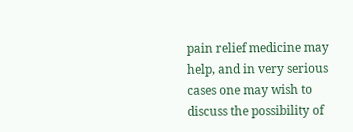pain relief medicine may help, and in very serious cases one may wish to discuss the possibility of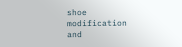shoe modification and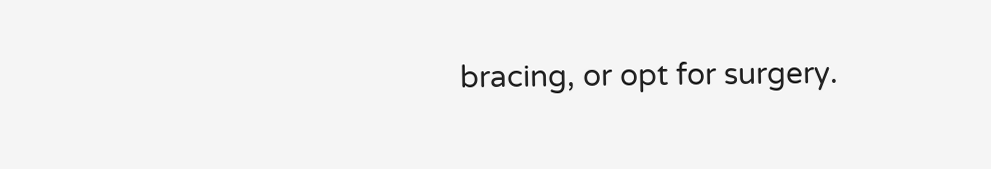bracing, or opt for surgery.